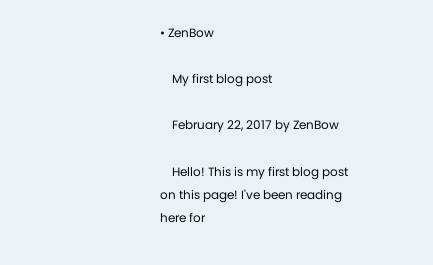• ZenBow

    My first blog post

    February 22, 2017 by ZenBow

    Hello! This is my first blog post on this page! I've been reading here for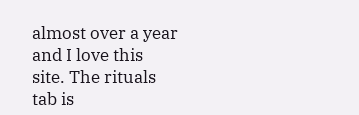almost over a year and I love this site. The rituals tab is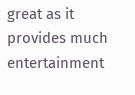great as it provides much entertainment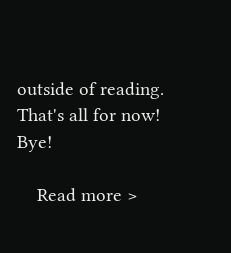outside of reading. That's all for now! Bye!

    Read more >